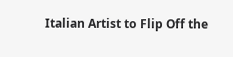Italian Artist to Flip Off the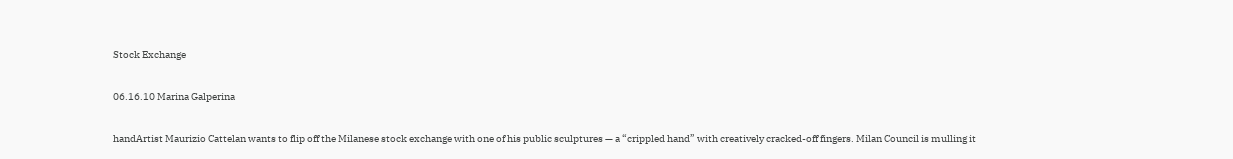Stock Exchange

06.16.10 Marina Galperina

handArtist Maurizio Cattelan wants to flip off the Milanese stock exchange with one of his public sculptures — a “crippled hand” with creatively cracked-off fingers. Milan Council is mulling it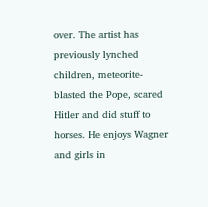over. The artist has previously lynched children, meteorite-blasted the Pope, scared Hitler and did stuff to horses. He enjoys Wagner and girls in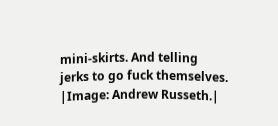mini-skirts. And telling jerks to go fuck themselves. |Image: Andrew Russeth.|